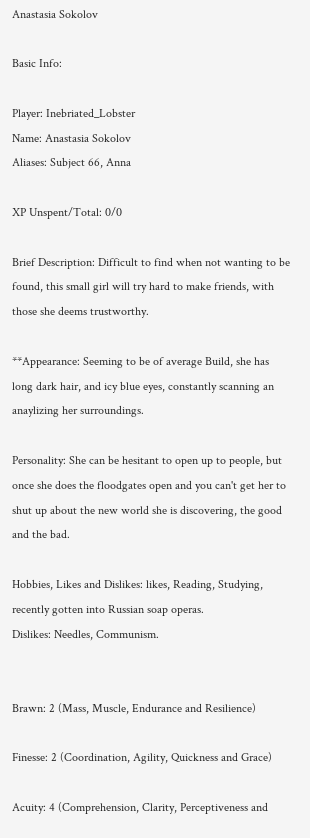Anastasia Sokolov

Basic Info:

Player: Inebriated_Lobster
Name: Anastasia Sokolov
Aliases: Subject 66, Anna

XP Unspent/Total: 0/0

Brief Description: Difficult to find when not wanting to be found, this small girl will try hard to make friends, with those she deems trustworthy.

**Appearance: Seeming to be of average Build, she has long dark hair, and icy blue eyes, constantly scanning an anaylizing her surroundings.

Personality: She can be hesitant to open up to people, but once she does the floodgates open and you can't get her to shut up about the new world she is discovering, the good and the bad.

Hobbies, Likes and Dislikes: likes, Reading, Studying, recently gotten into Russian soap operas.
Dislikes: Needles, Communism.


Brawn: 2 (Mass, Muscle, Endurance and Resilience)

Finesse: 2 (Coordination, Agility, Quickness and Grace)

Acuity: 4 (Comprehension, Clarity, Perceptiveness and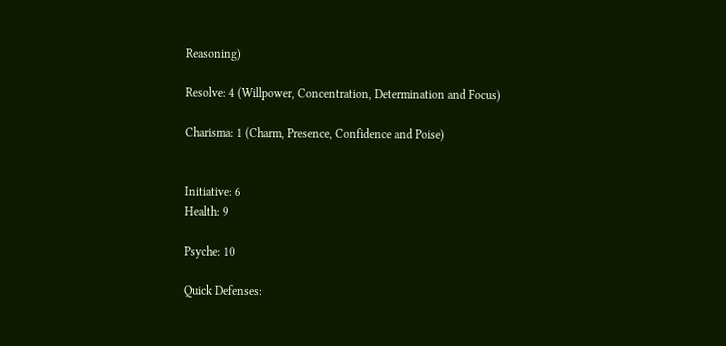Reasoning)

Resolve: 4 (Willpower, Concentration, Determination and Focus)

Charisma: 1 (Charm, Presence, Confidence and Poise)


Initiative: 6
Health: 9

Psyche: 10

Quick Defenses: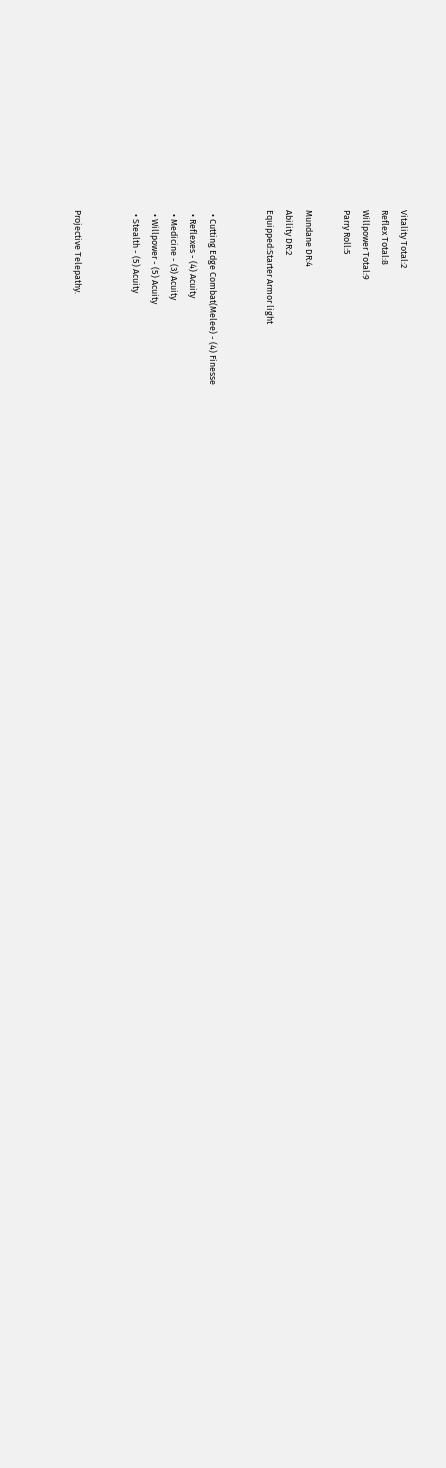Vitality Total:2
Reflex Total:8
Willpower Total:9
Parry Roll:5

Mundane DR:4
Ability DR:2
Equipped:Starter Armor light


  • Cutting Edge Combat(Melee) - (4) Finesse
  • Reflexes - (4) Acuity
  • Medicine - (3) Acuity
  • Willpower - (5) Acuity
  • Stealth - (5) Acuity


Projective Telepathy.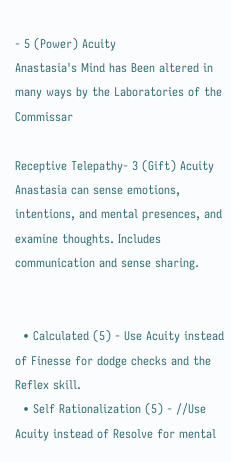- 5 (Power) Acuity
Anastasia's Mind has Been altered in many ways by the Laboratories of the Commissar

Receptive Telepathy- 3 (Gift) Acuity
Anastasia can sense emotions, intentions, and mental presences, and examine thoughts. Includes communication and sense sharing.


  • Calculated (5) - Use Acuity instead of Finesse for dodge checks and the Reflex skill.
  • Self Rationalization (5) - //Use Acuity instead of Resolve for mental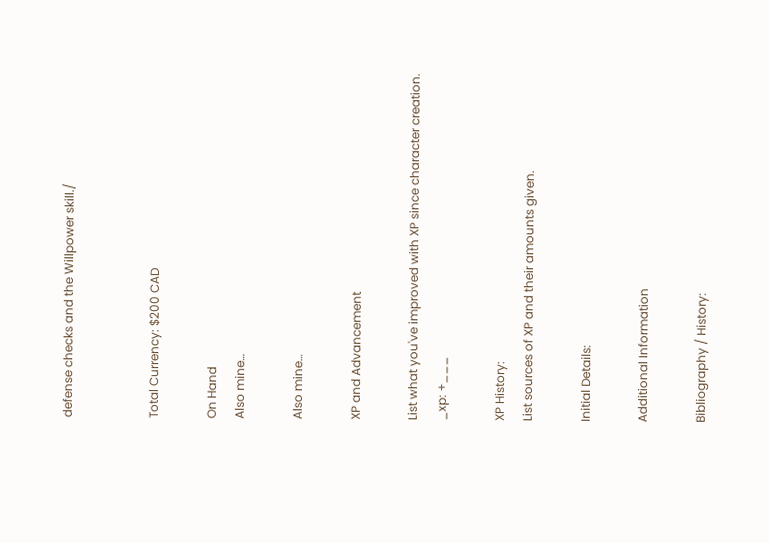defense checks and the Willpower skill./


Total Currency: $200 CAD

On Hand
Also mine…

Also mine…

XP and Advancement

List what you've improved with XP since character creation.
_xp: +___

XP History:
List sources of XP and their amounts given.

Initial Details:

Additional Information

Bibliography / History: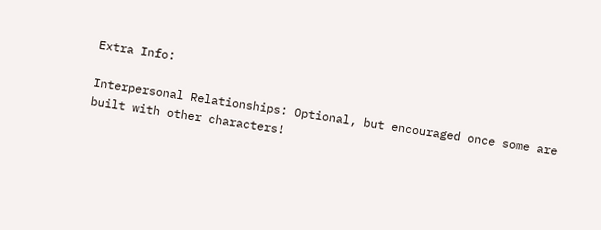Extra Info:

Interpersonal Relationships: Optional, but encouraged once some are built with other characters!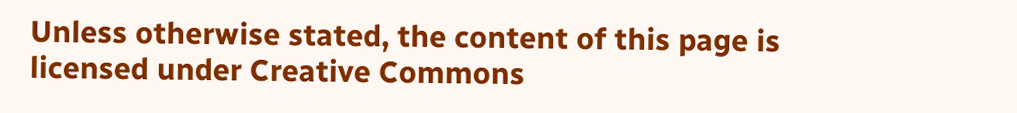Unless otherwise stated, the content of this page is licensed under Creative Commons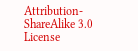Attribution-ShareAlike 3.0 License